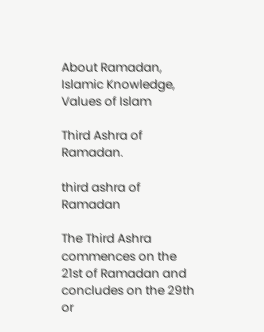About Ramadan, Islamic Knowledge, Values of Islam

Third Ashra of Ramadan.

third ashra of Ramadan

The Third Ashra commences on the 21st of Ramadan and concludes on the 29th or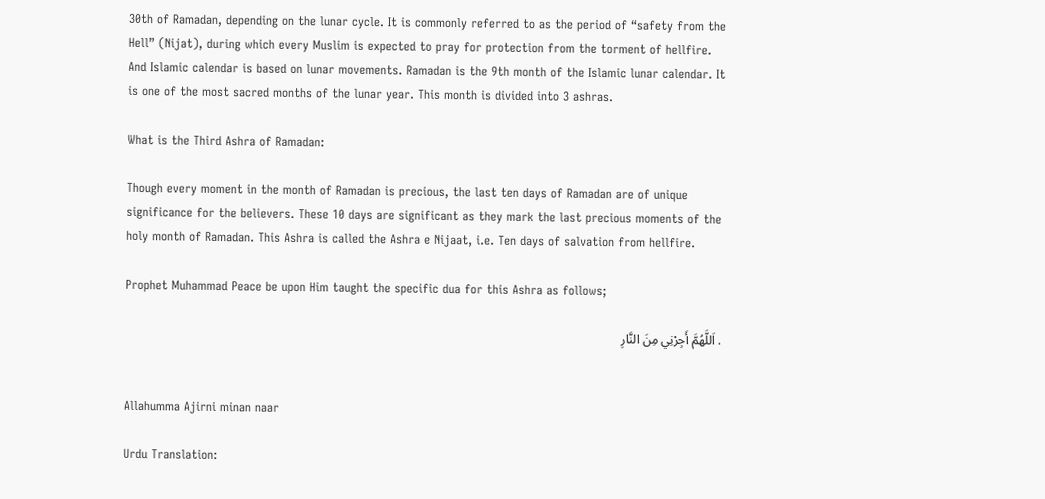30th of Ramadan, depending on the lunar cycle. It is commonly referred to as the period of “safety from the Hell” (Nijat), during which every Muslim is expected to pray for protection from the torment of hellfire. And Islamic calendar is based on lunar movements. Ramadan is the 9th month of the Islamic lunar calendar. It is one of the most sacred months of the lunar year. This month is divided into 3 ashras.

What is the Third Ashra of Ramadan:

Though every moment in the month of Ramadan is precious, the last ten days of Ramadan are of unique significance for the believers. These 10 days are significant as they mark the last precious moments of the holy month of Ramadan. This Ashra is called the Ashra e Nijaat, i.e. Ten days of salvation from hellfire.

Prophet Muhammad Peace be upon Him taught the specific dua for this Ashra as follows;

. اَللَّهُمَّ أَجِرْنِي مِنَ النَّارِ


Allahumma Ajirni minan naar

Urdu Translation: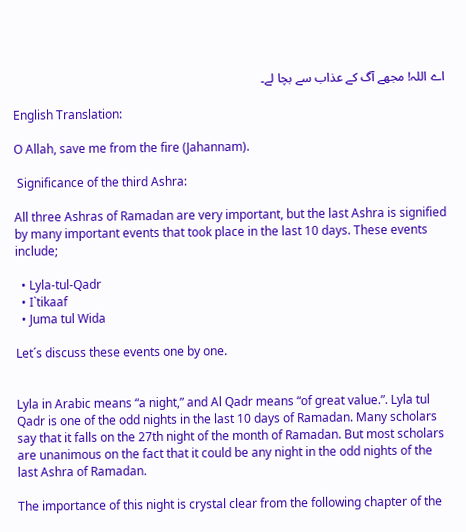اے اللہ! مجھے آگ کے عذاب سے بچا لے۔

English Translation:

O Allah, save me from the fire (Jahannam).

 Significance of the third Ashra:

All three Ashras of Ramadan are very important, but the last Ashra is signified by many important events that took place in the last 10 days. These events include;

  • Lyla-tul-Qadr
  • I`tikaaf
  • Juma tul Wida

Let´s discuss these events one by one.


Lyla in Arabic means “a night,” and Al Qadr means “of great value.”. Lyla tul Qadr is one of the odd nights in the last 10 days of Ramadan. Many scholars say that it falls on the 27th night of the month of Ramadan. But most scholars are unanimous on the fact that it could be any night in the odd nights of the last Ashra of Ramadan.

The importance of this night is crystal clear from the following chapter of the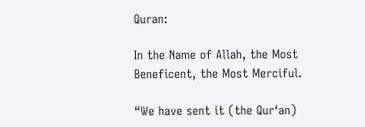Quran:

In the Name of Allah, the Most Beneficent, the Most Merciful.

“We have sent it (the Qur‘an)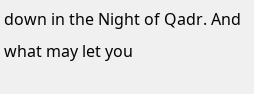down in the Night of Qadr. And what may let you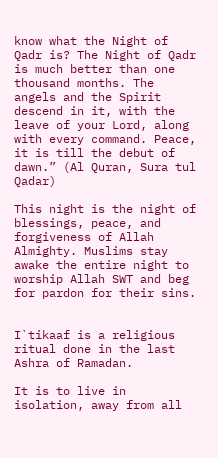know what the Night of Qadr is? The Night of Qadr is much better than one thousand months. The angels and the Spirit descend in it, with the leave of your Lord, along with every command. Peace, it is till the debut of dawn.” (Al Quran, Sura tul Qadar)

This night is the night of blessings, peace, and forgiveness of Allah Almighty. Muslims stay awake the entire night to worship Allah SWT and beg for pardon for their sins.


I`tikaaf is a religious ritual done in the last Ashra of Ramadan.

It is to live in isolation, away from all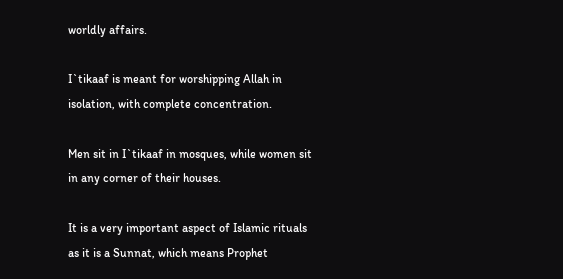worldly affairs.

I`tikaaf is meant for worshipping Allah in isolation, with complete concentration.

Men sit in I`tikaaf in mosques, while women sit in any corner of their houses.

It is a very important aspect of Islamic rituals as it is a Sunnat, which means Prophet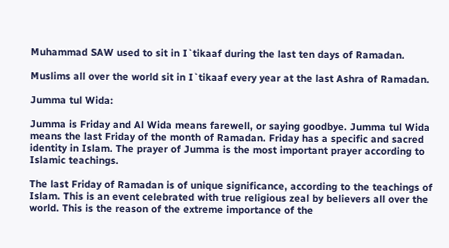Muhammad SAW used to sit in I`tikaaf during the last ten days of Ramadan.

Muslims all over the world sit in I`tikaaf every year at the last Ashra of Ramadan.

Jumma tul Wida:

Jumma is Friday and Al Wida means farewell, or saying goodbye. Jumma tul Wida means the last Friday of the month of Ramadan. Friday has a specific and sacred identity in Islam. The prayer of Jumma is the most important prayer according to Islamic teachings.

The last Friday of Ramadan is of unique significance, according to the teachings of Islam. This is an event celebrated with true religious zeal by believers all over the world. This is the reason of the extreme importance of the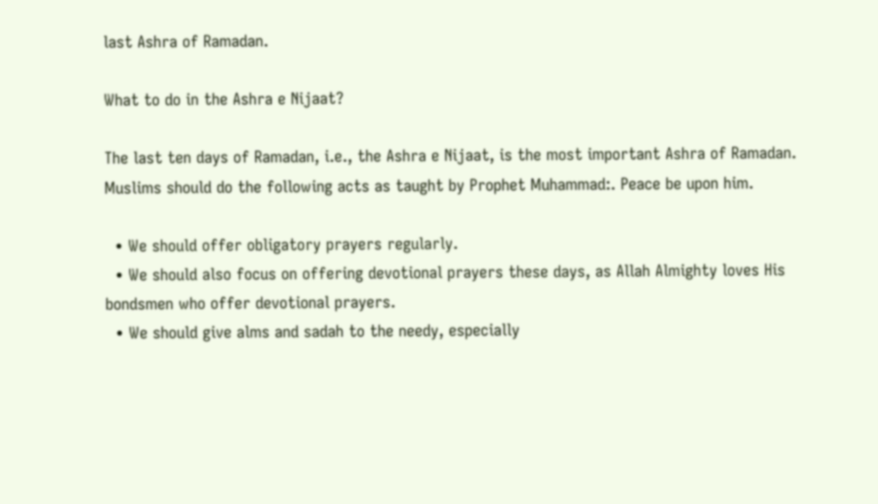last Ashra of Ramadan.

What to do in the Ashra e Nijaat?

The last ten days of Ramadan, i.e., the Ashra e Nijaat, is the most important Ashra of Ramadan. Muslims should do the following acts as taught by Prophet Muhammad:. Peace be upon him.

  • We should offer obligatory prayers regularly.
  • We should also focus on offering devotional prayers these days, as Allah Almighty loves His bondsmen who offer devotional prayers.
  • We should give alms and sadah to the needy, especially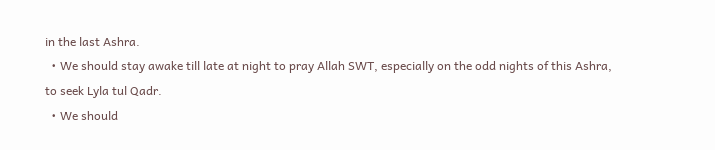in the last Ashra.
  • We should stay awake till late at night to pray Allah SWT, especially on the odd nights of this Ashra, to seek Lyla tul Qadr.
  • We should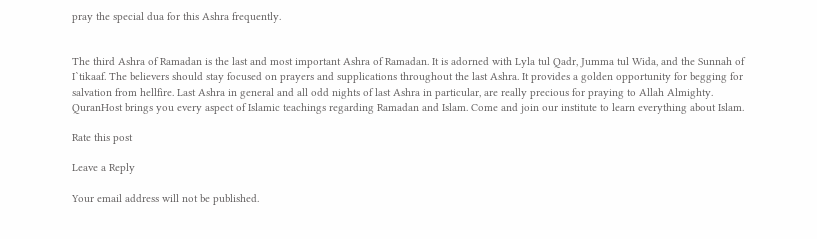pray the special dua for this Ashra frequently.


The third Ashra of Ramadan is the last and most important Ashra of Ramadan. It is adorned with Lyla tul Qadr, Jumma tul Wida, and the Sunnah of I`tikaaf. The believers should stay focused on prayers and supplications throughout the last Ashra. It provides a golden opportunity for begging for salvation from hellfire. Last Ashra in general and all odd nights of last Ashra in particular, are really precious for praying to Allah Almighty. QuranHost brings you every aspect of Islamic teachings regarding Ramadan and Islam. Come and join our institute to learn everything about Islam.

Rate this post

Leave a Reply

Your email address will not be published.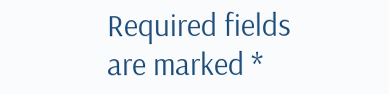Required fields are marked *